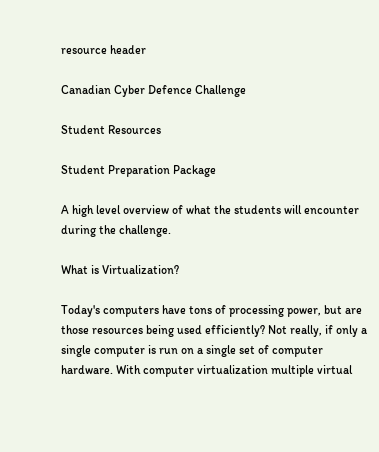resource header

Canadian Cyber Defence Challenge

Student Resources

Student Preparation Package

A high level overview of what the students will encounter during the challenge.

What is Virtualization?

Today's computers have tons of processing power, but are those resources being used efficiently? Not really, if only a single computer is run on a single set of computer hardware. With computer virtualization multiple virtual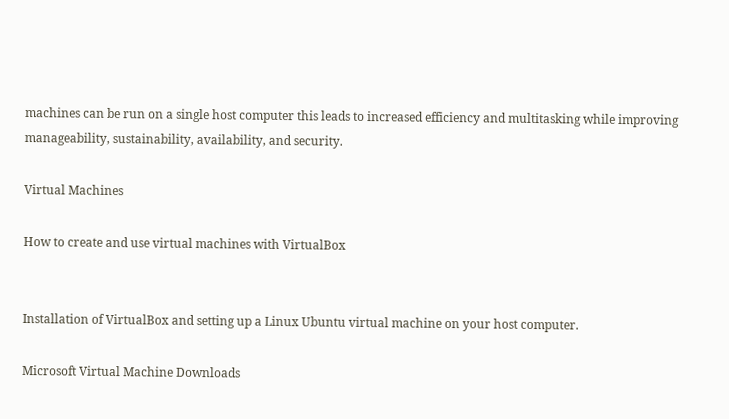machines can be run on a single host computer this leads to increased efficiency and multitasking while improving manageability, sustainability, availability, and security.

Virtual Machines

How to create and use virtual machines with VirtualBox


Installation of VirtualBox and setting up a Linux Ubuntu virtual machine on your host computer.

Microsoft Virtual Machine Downloads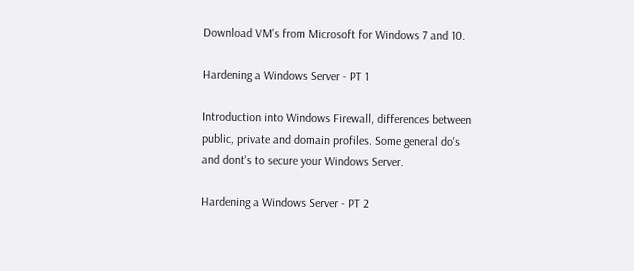Download VM's from Microsoft for Windows 7 and 10.

Hardening a Windows Server - PT 1

Introduction into Windows Firewall, differences between public, private and domain profiles. Some general do's and dont's to secure your Windows Server.

Hardening a Windows Server - PT 2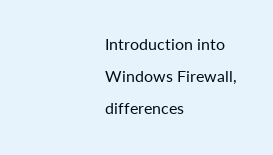Introduction into Windows Firewall, differences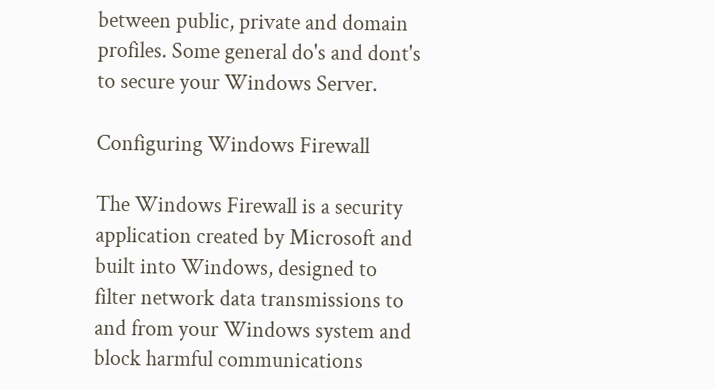between public, private and domain profiles. Some general do's and dont's to secure your Windows Server.

Configuring Windows Firewall

The Windows Firewall is a security application created by Microsoft and built into Windows, designed to filter network data transmissions to and from your Windows system and block harmful communications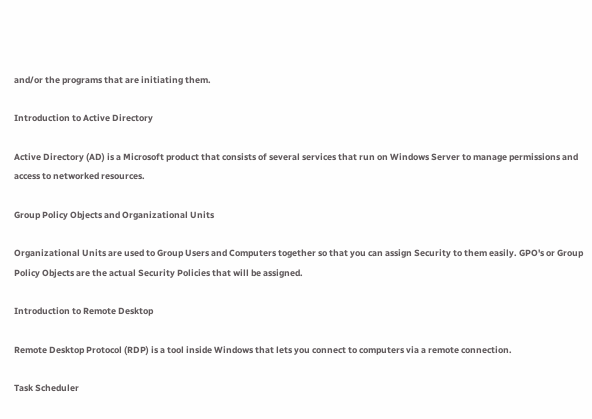and/or the programs that are initiating them.

Introduction to Active Directory

Active Directory (AD) is a Microsoft product that consists of several services that run on Windows Server to manage permissions and access to networked resources.

Group Policy Objects and Organizational Units

Organizational Units are used to Group Users and Computers together so that you can assign Security to them easily. GPO's or Group Policy Objects are the actual Security Policies that will be assigned.

Introduction to Remote Desktop

Remote Desktop Protocol (RDP) is a tool inside Windows that lets you connect to computers via a remote connection.

Task Scheduler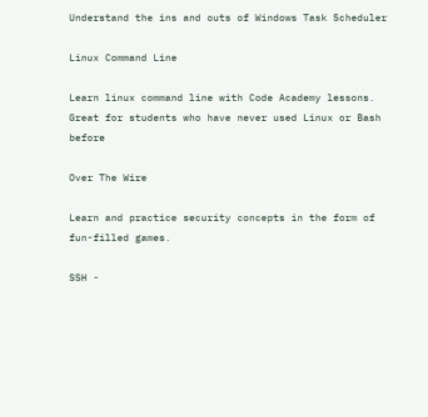Understand the ins and outs of Windows Task Scheduler

Linux Command Line

Learn linux command line with Code Academy lessons. Great for students who have never used Linux or Bash before

Over The Wire

Learn and practice security concepts in the form of fun-filled games.

SSH -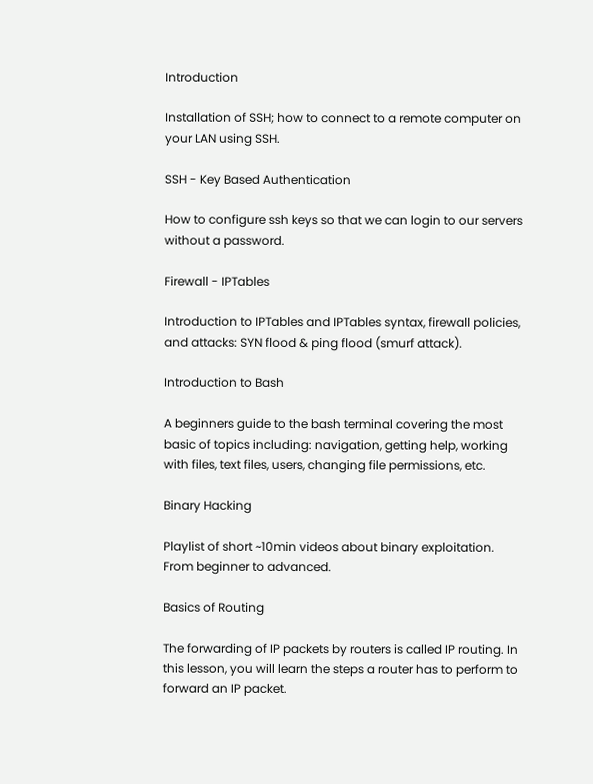Introduction

Installation of SSH; how to connect to a remote computer on your LAN using SSH.

SSH - Key Based Authentication

How to configure ssh keys so that we can login to our servers without a password.

Firewall - IPTables

Introduction to IPTables and IPTables syntax, firewall policies, and attacks: SYN flood & ping flood (smurf attack).

Introduction to Bash

A beginners guide to the bash terminal covering the most basic of topics including: navigation, getting help, working with files, text files, users, changing file permissions, etc.

Binary Hacking

Playlist of short ~10min videos about binary exploitation. From beginner to advanced.

Basics of Routing

The forwarding of IP packets by routers is called IP routing. In this lesson, you will learn the steps a router has to perform to forward an IP packet.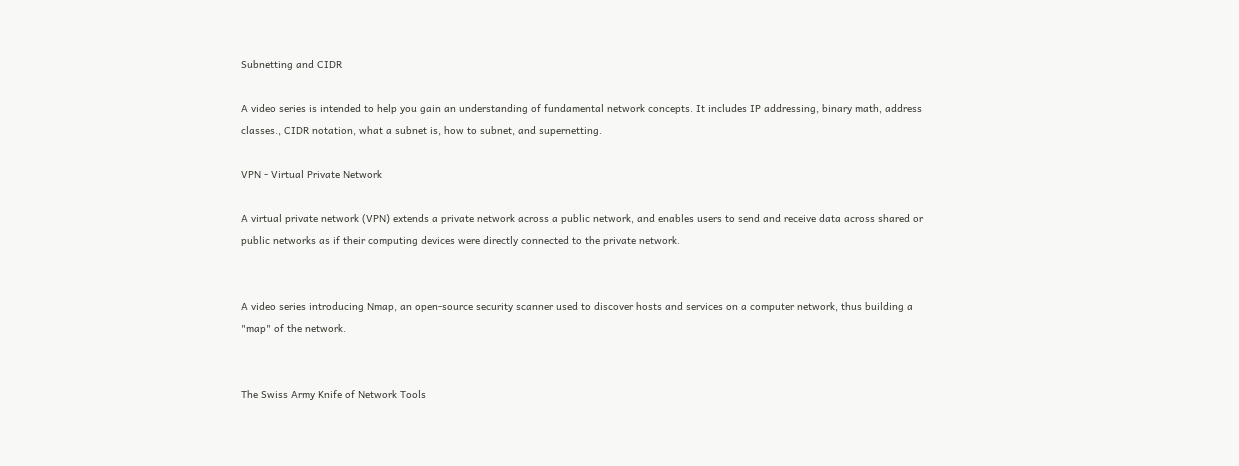Subnetting and CIDR

A video series is intended to help you gain an understanding of fundamental network concepts. It includes IP addressing, binary math, address classes., CIDR notation, what a subnet is, how to subnet, and supernetting.

VPN - Virtual Private Network

A virtual private network (VPN) extends a private network across a public network, and enables users to send and receive data across shared or public networks as if their computing devices were directly connected to the private network.


A video series introducing Nmap, an open-source security scanner used to discover hosts and services on a computer network, thus building a "map" of the network.


The Swiss Army Knife of Network Tools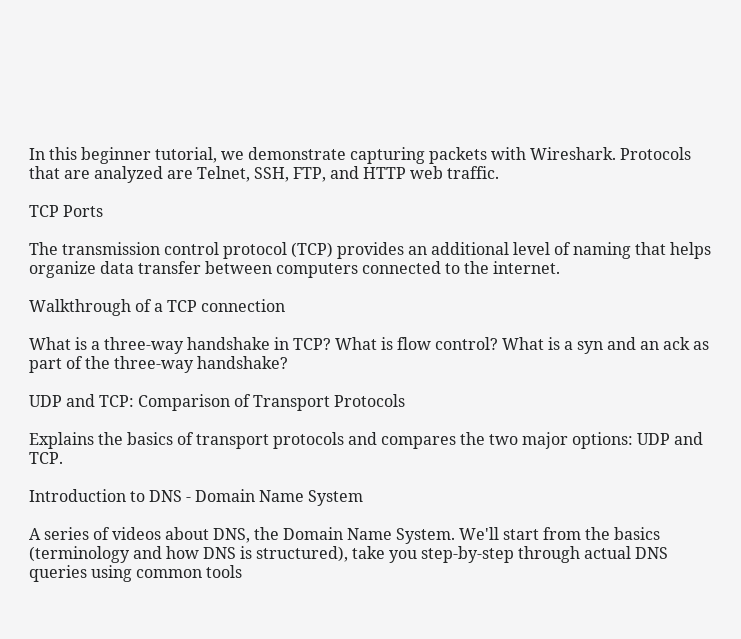In this beginner tutorial, we demonstrate capturing packets with Wireshark. Protocols that are analyzed are Telnet, SSH, FTP, and HTTP web traffic.

TCP Ports

The transmission control protocol (TCP) provides an additional level of naming that helps organize data transfer between computers connected to the internet.

Walkthrough of a TCP connection

What is a three-way handshake in TCP? What is flow control? What is a syn and an ack as part of the three-way handshake?

UDP and TCP: Comparison of Transport Protocols

Explains the basics of transport protocols and compares the two major options: UDP and TCP.

Introduction to DNS - Domain Name System

A series of videos about DNS, the Domain Name System. We'll start from the basics (terminology and how DNS is structured), take you step-by-step through actual DNS queries using common tools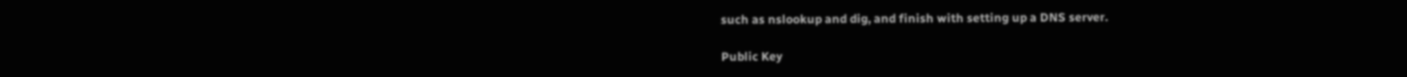such as nslookup and dig, and finish with setting up a DNS server.

Public Key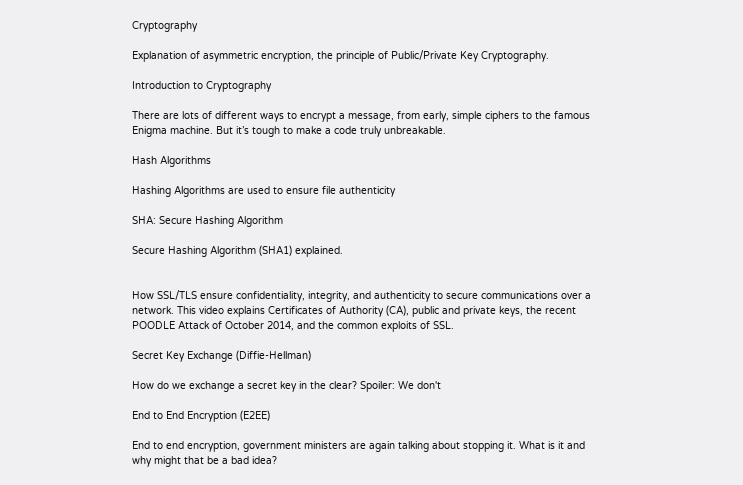Cryptography

Explanation of asymmetric encryption, the principle of Public/Private Key Cryptography.

Introduction to Cryptography

There are lots of different ways to encrypt a message, from early, simple ciphers to the famous Enigma machine. But it’s tough to make a code truly unbreakable.

Hash Algorithms

Hashing Algorithms are used to ensure file authenticity

SHA: Secure Hashing Algorithm

Secure Hashing Algorithm (SHA1) explained.


How SSL/TLS ensure confidentiality, integrity, and authenticity to secure communications over a network. This video explains Certificates of Authority (CA), public and private keys, the recent POODLE Attack of October 2014, and the common exploits of SSL.

Secret Key Exchange (Diffie-Hellman)

How do we exchange a secret key in the clear? Spoiler: We don't

End to End Encryption (E2EE)

End to end encryption, government ministers are again talking about stopping it. What is it and why might that be a bad idea?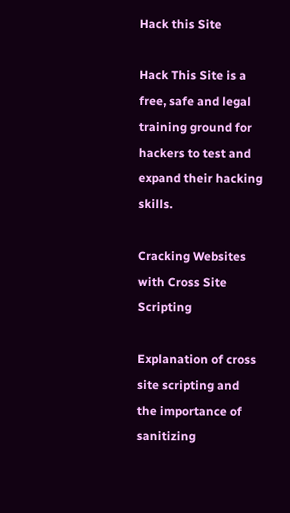Hack this Site

Hack This Site is a free, safe and legal training ground for hackers to test and expand their hacking skills.

Cracking Websites with Cross Site Scripting

Explanation of cross site scripting and the importance of sanitizing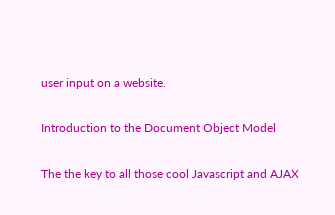user input on a website.

Introduction to the Document Object Model

The the key to all those cool Javascript and AJAX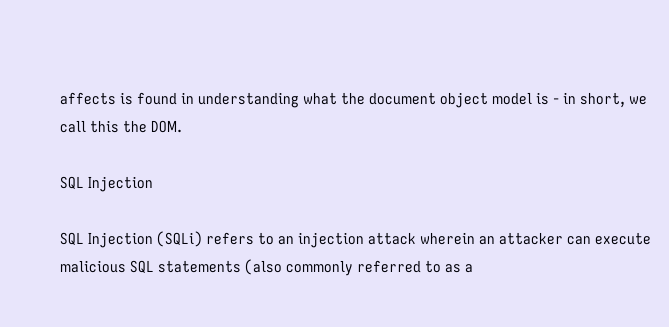affects is found in understanding what the document object model is - in short, we call this the DOM.

SQL Injection

SQL Injection (SQLi) refers to an injection attack wherein an attacker can execute malicious SQL statements (also commonly referred to as a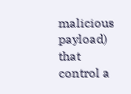malicious payload) that control a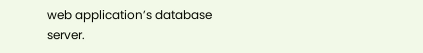web application’s database server.